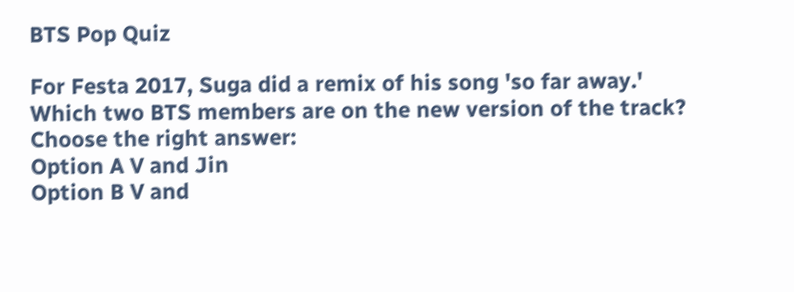BTS Pop Quiz

For Festa 2017, Suga did a remix of his song 'so far away.' Which two BTS members are on the new version of the track?
Choose the right answer:
Option A V and Jin
Option B V and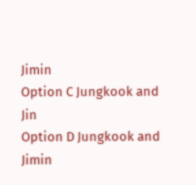Jimin
Option C Jungkook and Jin
Option D Jungkook and Jimin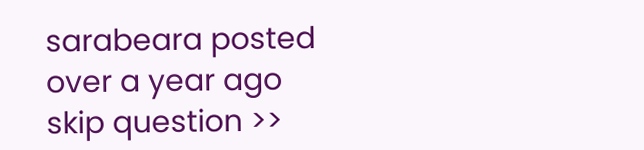sarabeara posted over a year ago
skip question >>